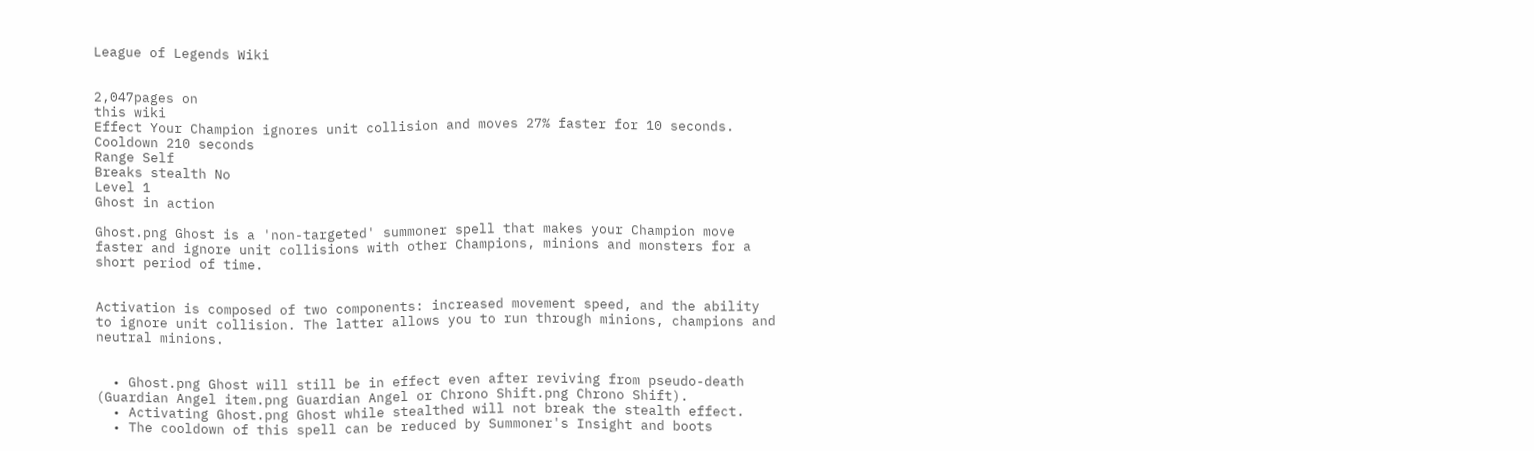League of Legends Wiki


2,047pages on
this wiki
Effect Your Champion ignores unit collision and moves 27% faster for 10 seconds.
Cooldown 210 seconds
Range Self
Breaks stealth No
Level 1
Ghost in action

Ghost.png Ghost is a 'non-targeted' summoner spell that makes your Champion move faster and ignore unit collisions with other Champions, minions and monsters for a short period of time.


Activation is composed of two components: increased movement speed, and the ability to ignore unit collision. The latter allows you to run through minions, champions and neutral minions.


  • Ghost.png Ghost will still be in effect even after reviving from pseudo-death (Guardian Angel item.png Guardian Angel or Chrono Shift.png Chrono Shift).
  • Activating Ghost.png Ghost while stealthed will not break the stealth effect.
  • The cooldown of this spell can be reduced by Summoner's Insight and boots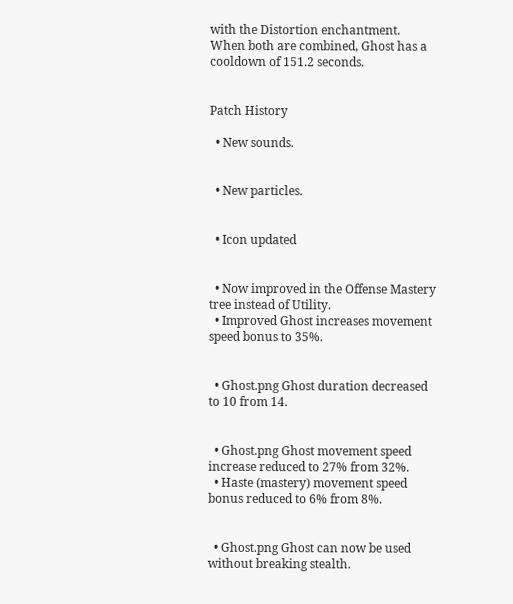with the Distortion enchantment. When both are combined, Ghost has a cooldown of 151.2 seconds.


Patch History

  • New sounds.


  • New particles.


  • Icon updated


  • Now improved in the Offense Mastery tree instead of Utility.
  • Improved Ghost increases movement speed bonus to 35%.


  • Ghost.png Ghost duration decreased to 10 from 14.


  • Ghost.png Ghost movement speed increase reduced to 27% from 32%.
  • Haste (mastery) movement speed bonus reduced to 6% from 8%.


  • Ghost.png Ghost can now be used without breaking stealth.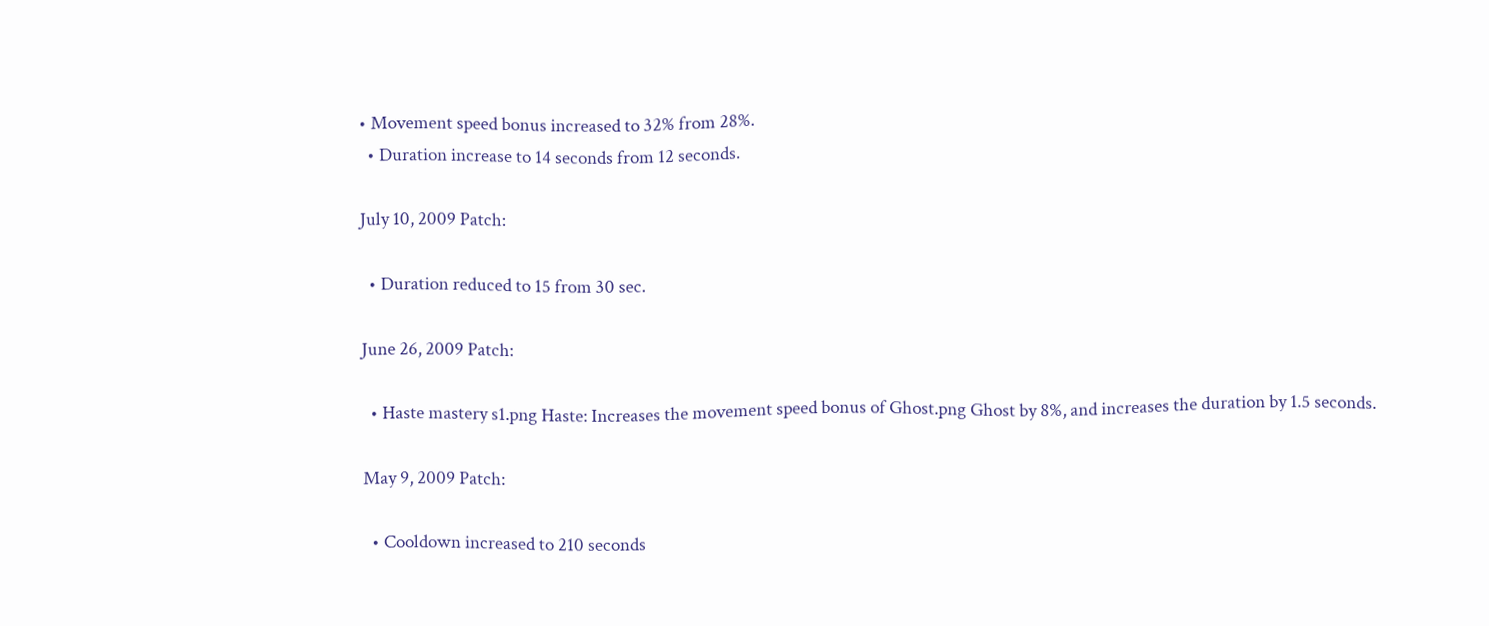• Movement speed bonus increased to 32% from 28%.
  • Duration increase to 14 seconds from 12 seconds.

July 10, 2009 Patch:

  • Duration reduced to 15 from 30 sec.

June 26, 2009 Patch:

  • Haste mastery s1.png Haste: Increases the movement speed bonus of Ghost.png Ghost by 8%, and increases the duration by 1.5 seconds.

May 9, 2009 Patch:

  • Cooldown increased to 210 seconds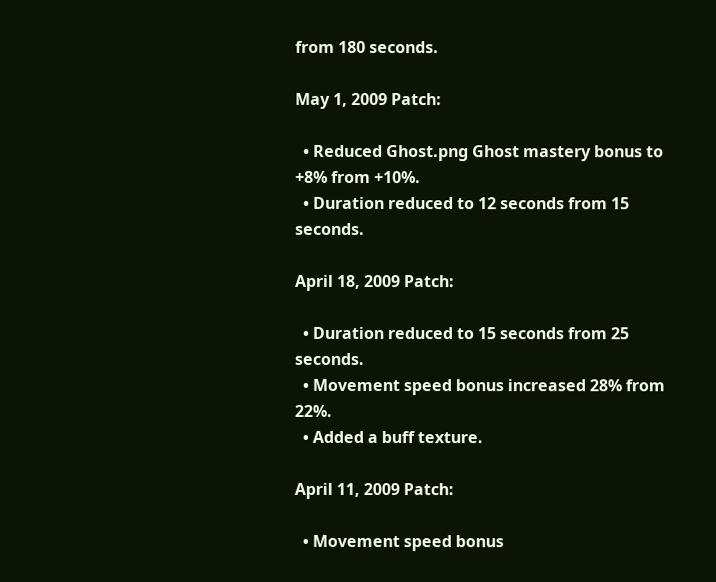from 180 seconds.

May 1, 2009 Patch:

  • Reduced Ghost.png Ghost mastery bonus to +8% from +10%.
  • Duration reduced to 12 seconds from 15 seconds.

April 18, 2009 Patch:

  • Duration reduced to 15 seconds from 25 seconds.
  • Movement speed bonus increased 28% from 22%.
  • Added a buff texture.

April 11, 2009 Patch:

  • Movement speed bonus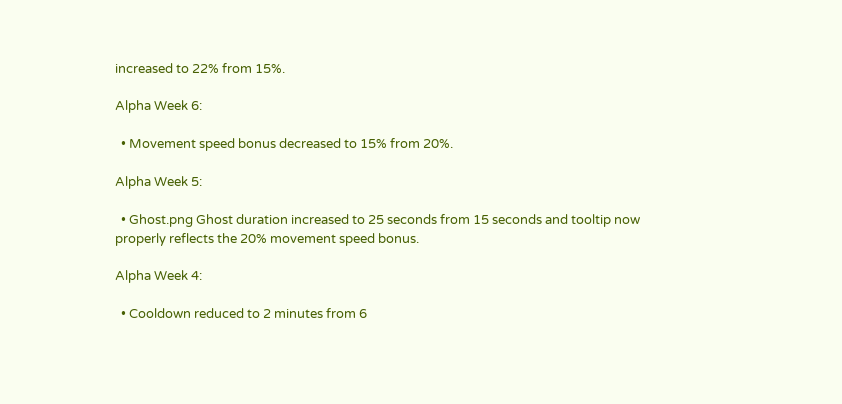increased to 22% from 15%.

Alpha Week 6:

  • Movement speed bonus decreased to 15% from 20%.

Alpha Week 5:

  • Ghost.png Ghost duration increased to 25 seconds from 15 seconds and tooltip now properly reflects the 20% movement speed bonus.

Alpha Week 4:

  • Cooldown reduced to 2 minutes from 6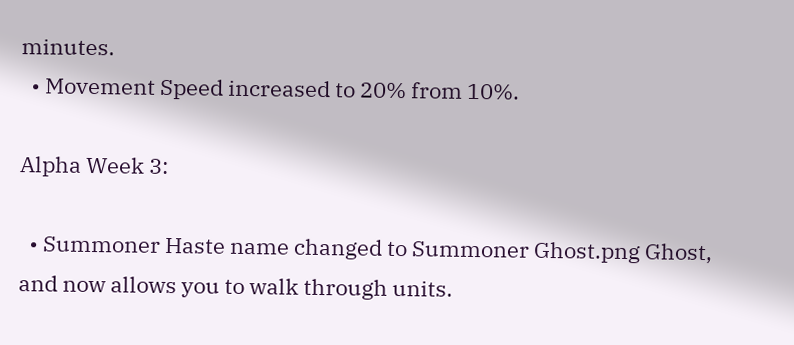minutes.
  • Movement Speed increased to 20% from 10%.

Alpha Week 3:

  • Summoner Haste name changed to Summoner Ghost.png Ghost, and now allows you to walk through units.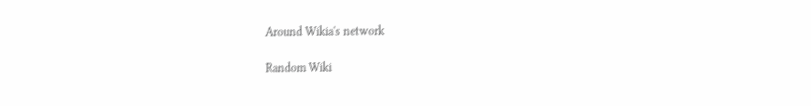Around Wikia's network

Random Wiki